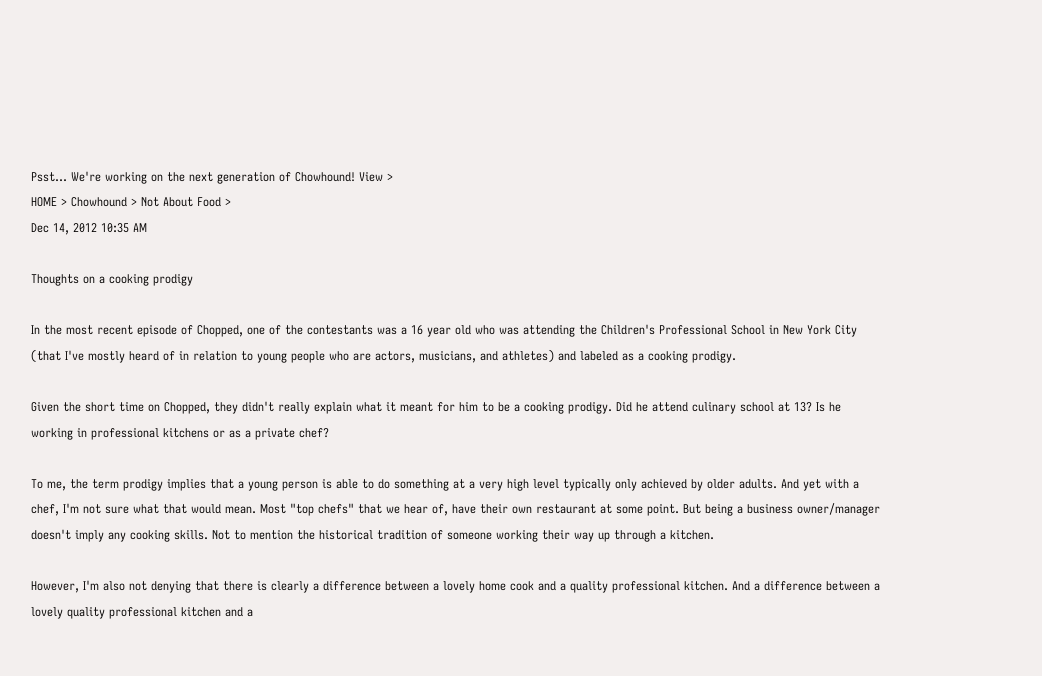Psst... We're working on the next generation of Chowhound! View >
HOME > Chowhound > Not About Food >
Dec 14, 2012 10:35 AM

Thoughts on a cooking prodigy

In the most recent episode of Chopped, one of the contestants was a 16 year old who was attending the Children's Professional School in New York City (that I've mostly heard of in relation to young people who are actors, musicians, and athletes) and labeled as a cooking prodigy.

Given the short time on Chopped, they didn't really explain what it meant for him to be a cooking prodigy. Did he attend culinary school at 13? Is he working in professional kitchens or as a private chef?

To me, the term prodigy implies that a young person is able to do something at a very high level typically only achieved by older adults. And yet with a chef, I'm not sure what that would mean. Most "top chefs" that we hear of, have their own restaurant at some point. But being a business owner/manager doesn't imply any cooking skills. Not to mention the historical tradition of someone working their way up through a kitchen.

However, I'm also not denying that there is clearly a difference between a lovely home cook and a quality professional kitchen. And a difference between a lovely quality professional kitchen and a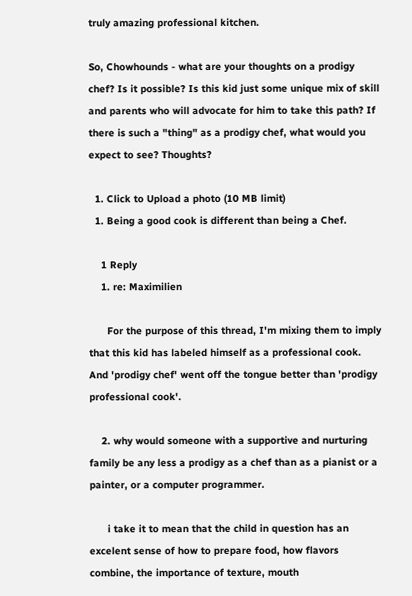truly amazing professional kitchen.

So, Chowhounds - what are your thoughts on a prodigy chef? Is it possible? Is this kid just some unique mix of skill and parents who will advocate for him to take this path? If there is such a "thing" as a prodigy chef, what would you expect to see? Thoughts?

  1. Click to Upload a photo (10 MB limit)
  1. Being a good cook is different than being a Chef.

    1 Reply
    1. re: Maximilien

      For the purpose of this thread, I'm mixing them to imply that this kid has labeled himself as a professional cook. And 'prodigy chef' went off the tongue better than 'prodigy professional cook'.

    2. why would someone with a supportive and nurturing family be any less a prodigy as a chef than as a pianist or a painter, or a computer programmer.

      i take it to mean that the child in question has an excelent sense of how to prepare food, how flavors combine, the importance of texture, mouth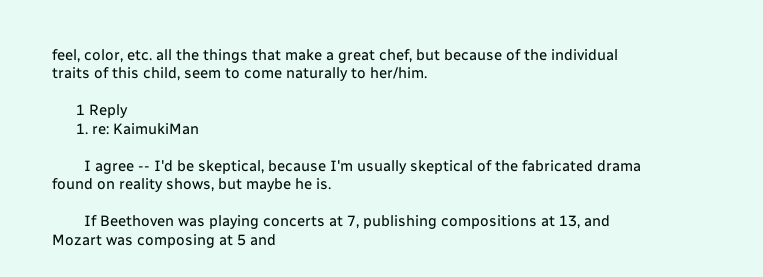feel, color, etc. all the things that make a great chef, but because of the individual traits of this child, seem to come naturally to her/him.

      1 Reply
      1. re: KaimukiMan

        I agree -- I'd be skeptical, because I'm usually skeptical of the fabricated drama found on reality shows, but maybe he is.

        If Beethoven was playing concerts at 7, publishing compositions at 13, and Mozart was composing at 5 and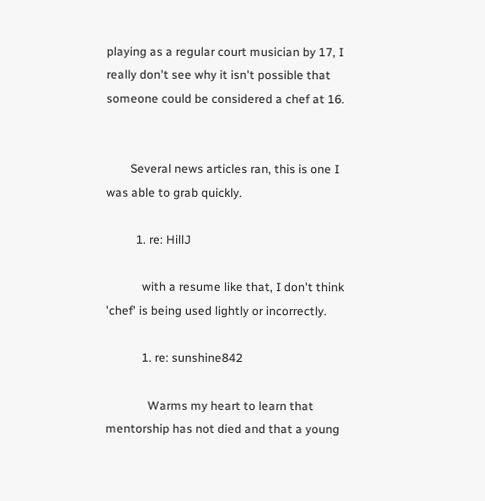playing as a regular court musician by 17, I really don't see why it isn't possible that someone could be considered a chef at 16.


        Several news articles ran, this is one I was able to grab quickly.

          1. re: HillJ

            with a resume like that, I don't think 'chef' is being used lightly or incorrectly.

            1. re: sunshine842

              Warms my heart to learn that mentorship has not died and that a young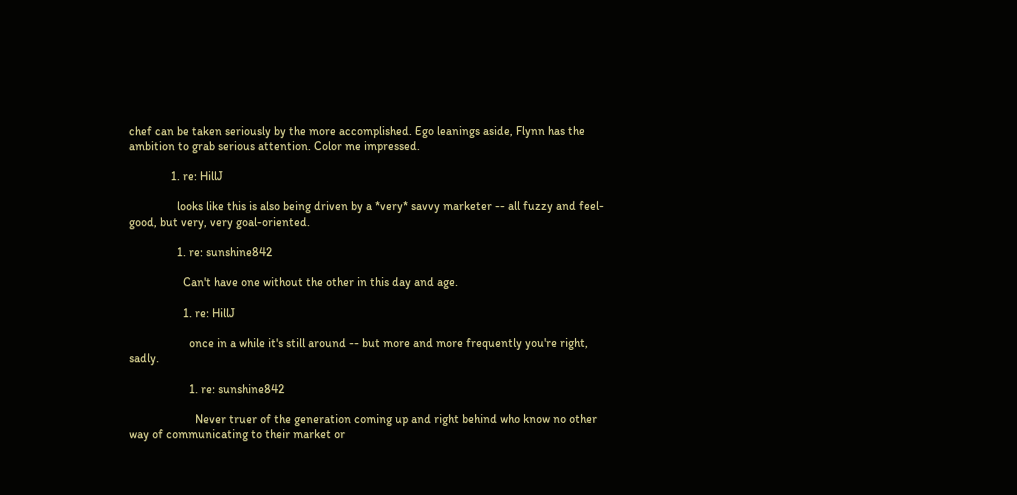chef can be taken seriously by the more accomplished. Ego leanings aside, Flynn has the ambition to grab serious attention. Color me impressed.

              1. re: HillJ

                looks like this is also being driven by a *very* savvy marketer -- all fuzzy and feel-good, but very, very goal-oriented.

                1. re: sunshine842

                  Can't have one without the other in this day and age.

                  1. re: HillJ

                    once in a while it's still around -- but more and more frequently you're right, sadly.

                    1. re: sunshine842

                      Never truer of the generation coming up and right behind who know no other way of communicating to their market or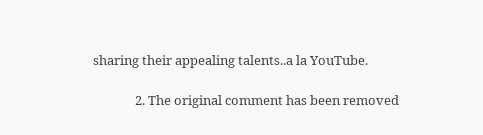sharing their appealing talents..a la YouTube.

              2. The original comment has been removed